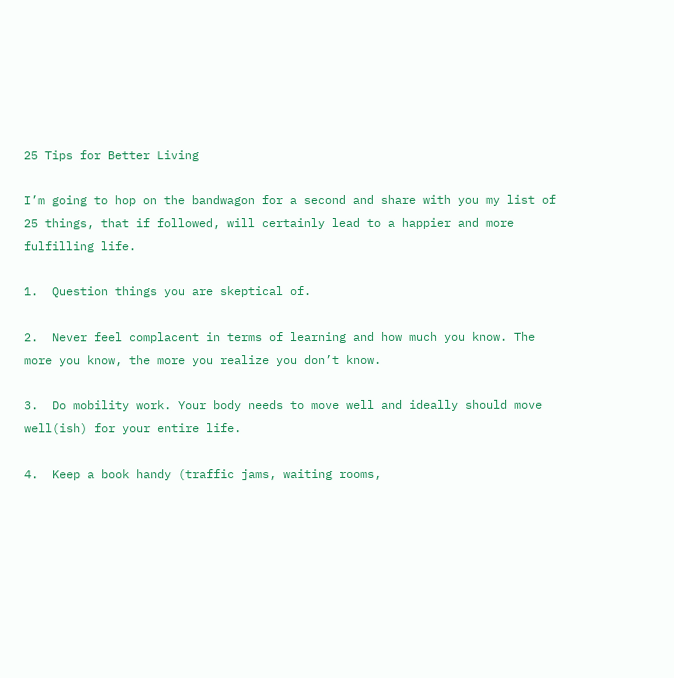25 Tips for Better Living

I’m going to hop on the bandwagon for a second and share with you my list of 25 things, that if followed, will certainly lead to a happier and more fulfilling life.

1.  Question things you are skeptical of.

2.  Never feel complacent in terms of learning and how much you know. The more you know, the more you realize you don’t know.

3.  Do mobility work. Your body needs to move well and ideally should move  well(ish) for your entire life.

4.  Keep a book handy (traffic jams, waiting rooms,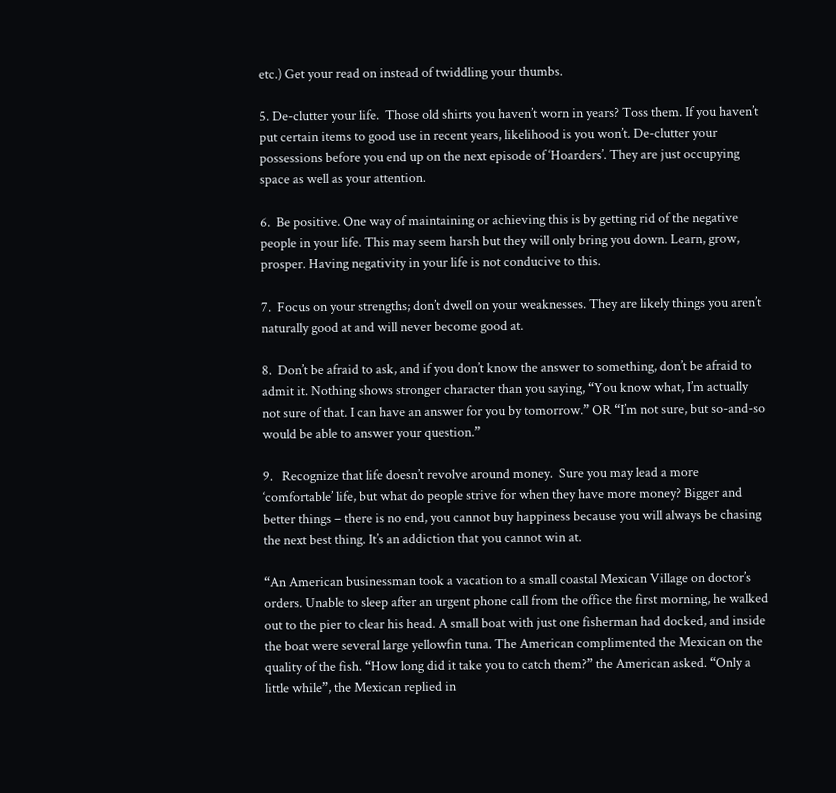etc.) Get your read on instead of twiddling your thumbs.

5. De-clutter your life.  Those old shirts you haven’t worn in years? Toss them. If you haven’t put certain items to good use in recent years, likelihood is you won’t. De-clutter your possessions before you end up on the next episode of ‘Hoarders’. They are just occupying space as well as your attention.

6.  Be positive. One way of maintaining or achieving this is by getting rid of the negative people in your life. This may seem harsh but they will only bring you down. Learn, grow, prosper. Having negativity in your life is not conducive to this.

7.  Focus on your strengths; don’t dwell on your weaknesses. They are likely things you aren’t naturally good at and will never become good at.

8.  Don’t be afraid to ask, and if you don’t know the answer to something, don’t be afraid to admit it. Nothing shows stronger character than you saying, “You know what, I’m actually not sure of that. I can have an answer for you by tomorrow.” OR “I’m not sure, but so-and-so would be able to answer your question.”

9.   Recognize that life doesn’t revolve around money.  Sure you may lead a more ‘comfortable’ life, but what do people strive for when they have more money? Bigger and better things – there is no end, you cannot buy happiness because you will always be chasing the next best thing. It’s an addiction that you cannot win at.

“An American businessman took a vacation to a small coastal Mexican Village on doctor’s orders. Unable to sleep after an urgent phone call from the office the first morning, he walked out to the pier to clear his head. A small boat with just one fisherman had docked, and inside the boat were several large yellowfin tuna. The American complimented the Mexican on the quality of the fish. “How long did it take you to catch them?” the American asked. “Only a little while”, the Mexican replied in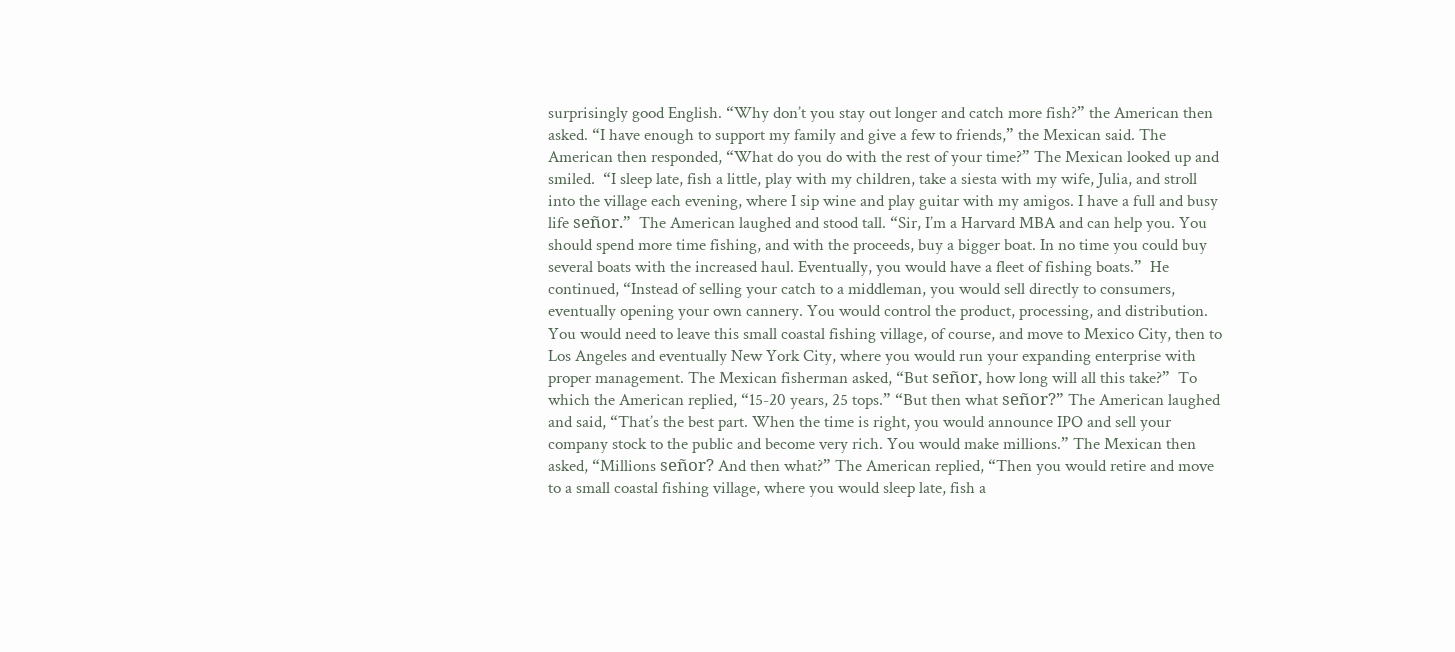surprisingly good English. “Why don’t you stay out longer and catch more fish?” the American then asked. “I have enough to support my family and give a few to friends,” the Mexican said. The American then responded, “What do you do with the rest of your time?” The Mexican looked up and smiled.  “I sleep late, fish a little, play with my children, take a siesta with my wife, Julia, and stroll into the village each evening, where I sip wine and play guitar with my amigos. I have a full and busy life señor.”  The American laughed and stood tall. “Sir, I’m a Harvard MBA and can help you. You should spend more time fishing, and with the proceeds, buy a bigger boat. In no time you could buy several boats with the increased haul. Eventually, you would have a fleet of fishing boats.”  He continued, “Instead of selling your catch to a middleman, you would sell directly to consumers, eventually opening your own cannery. You would control the product, processing, and distribution.  You would need to leave this small coastal fishing village, of course, and move to Mexico City, then to Los Angeles and eventually New York City, where you would run your expanding enterprise with proper management. The Mexican fisherman asked, “But señor, how long will all this take?”  To which the American replied, “15-20 years, 25 tops.” “But then what señor?” The American laughed and said, “That’s the best part. When the time is right, you would announce IPO and sell your company stock to the public and become very rich. You would make millions.” The Mexican then asked, “Millions señor? And then what?” The American replied, “Then you would retire and move to a small coastal fishing village, where you would sleep late, fish a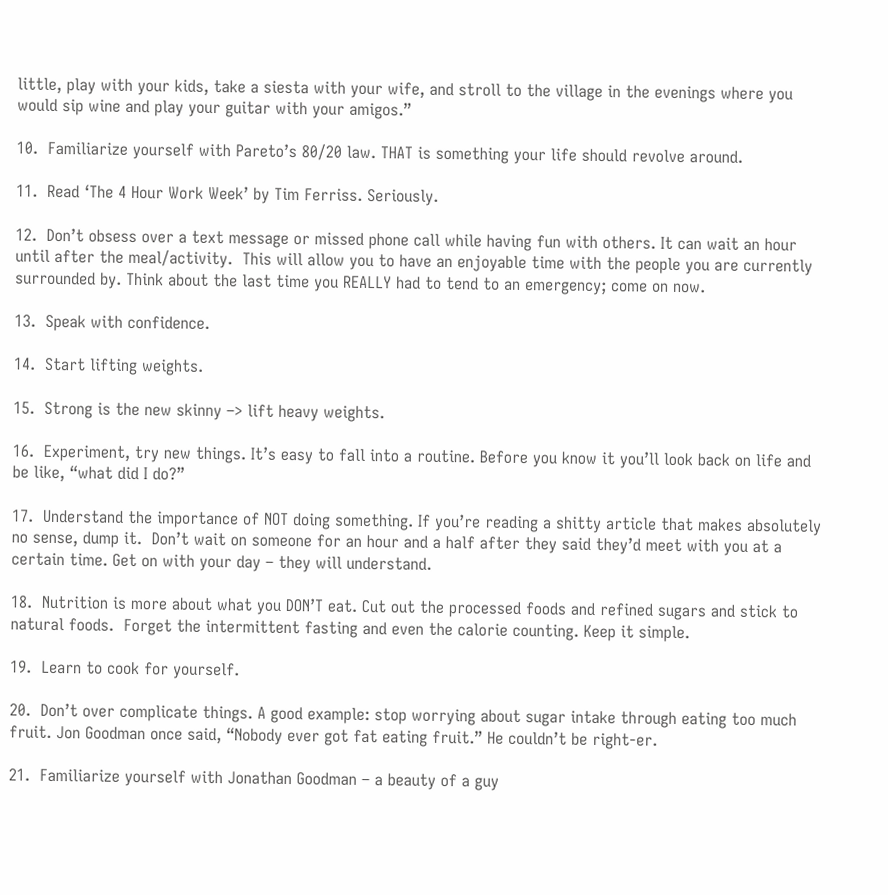little, play with your kids, take a siesta with your wife, and stroll to the village in the evenings where you would sip wine and play your guitar with your amigos.”

10.  Familiarize yourself with Pareto’s 80/20 law. THAT is something your life should revolve around.

11.  Read ‘The 4 Hour Work Week’ by Tim Ferriss. Seriously.

12.  Don’t obsess over a text message or missed phone call while having fun with others. It can wait an hour until after the meal/activity.  This will allow you to have an enjoyable time with the people you are currently surrounded by. Think about the last time you REALLY had to tend to an emergency; come on now.

13.  Speak with confidence.

14.  Start lifting weights.

15.  Strong is the new skinny –> lift heavy weights.

16.  Experiment, try new things. It’s easy to fall into a routine. Before you know it you’ll look back on life and be like, “what did I do?”

17.  Understand the importance of NOT doing something. If you’re reading a shitty article that makes absolutely no sense, dump it.  Don’t wait on someone for an hour and a half after they said they’d meet with you at a certain time. Get on with your day – they will understand.

18.  Nutrition is more about what you DON’T eat. Cut out the processed foods and refined sugars and stick to natural foods.  Forget the intermittent fasting and even the calorie counting. Keep it simple.

19.  Learn to cook for yourself.

20.  Don’t over complicate things. A good example: stop worrying about sugar intake through eating too much fruit. Jon Goodman once said, “Nobody ever got fat eating fruit.” He couldn’t be right-er.

21.  Familiarize yourself with Jonathan Goodman – a beauty of a guy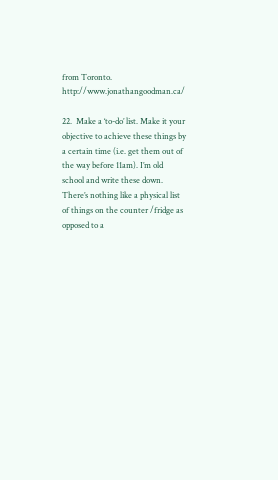from Toronto. http://www.jonathangoodman.ca/

22.  Make a ‘to-do’ list. Make it your objective to achieve these things by a certain time (i.e. get them out of the way before 11am). I’m old school and write these down. There’s nothing like a physical list of things on the counter /fridge as opposed to a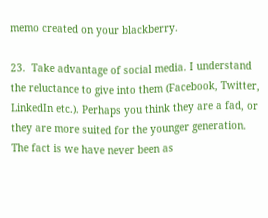memo created on your blackberry.

23.  Take advantage of social media. I understand the reluctance to give into them (Facebook, Twitter, LinkedIn etc.). Perhaps you think they are a fad, or they are more suited for the younger generation.  The fact is we have never been as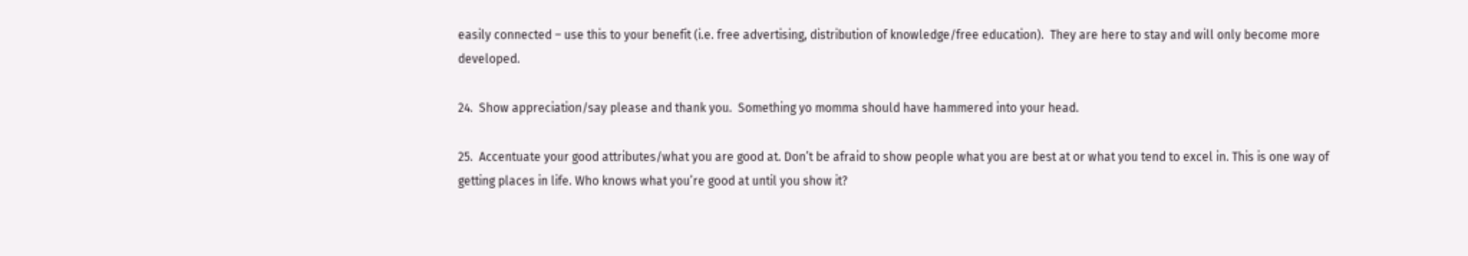easily connected – use this to your benefit (i.e. free advertising, distribution of knowledge/free education).  They are here to stay and will only become more developed.

24.  Show appreciation/say please and thank you.  Something yo momma should have hammered into your head.

25.  Accentuate your good attributes/what you are good at. Don’t be afraid to show people what you are best at or what you tend to excel in. This is one way of getting places in life. Who knows what you’re good at until you show it?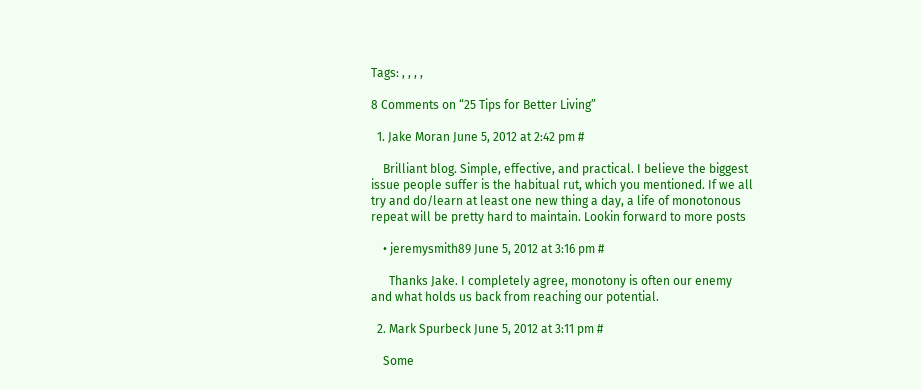Tags: , , , ,

8 Comments on “25 Tips for Better Living”

  1. Jake Moran June 5, 2012 at 2:42 pm #

    Brilliant blog. Simple, effective, and practical. I believe the biggest issue people suffer is the habitual rut, which you mentioned. If we all try and do/learn at least one new thing a day, a life of monotonous repeat will be pretty hard to maintain. Lookin forward to more posts

    • jeremysmith89 June 5, 2012 at 3:16 pm #

      Thanks Jake. I completely agree, monotony is often our enemy and what holds us back from reaching our potential.

  2. Mark Spurbeck June 5, 2012 at 3:11 pm #

    Some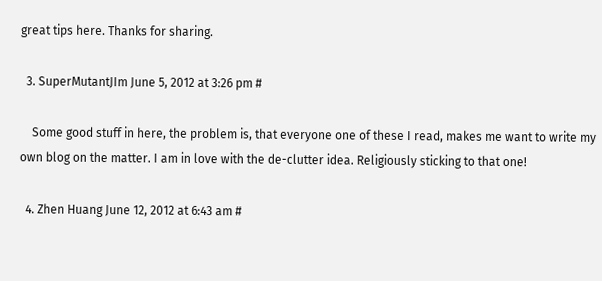great tips here. Thanks for sharing.

  3. SuperMutantJIm June 5, 2012 at 3:26 pm #

    Some good stuff in here, the problem is, that everyone one of these I read, makes me want to write my own blog on the matter. I am in love with the de-clutter idea. Religiously sticking to that one!

  4. Zhen Huang June 12, 2012 at 6:43 am #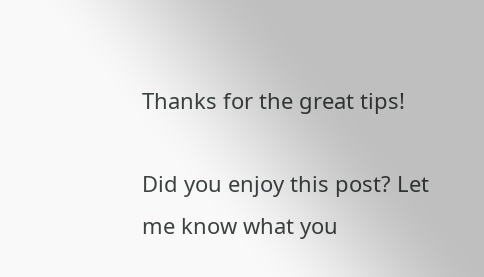Thanks for the great tips!

Did you enjoy this post? Let me know what you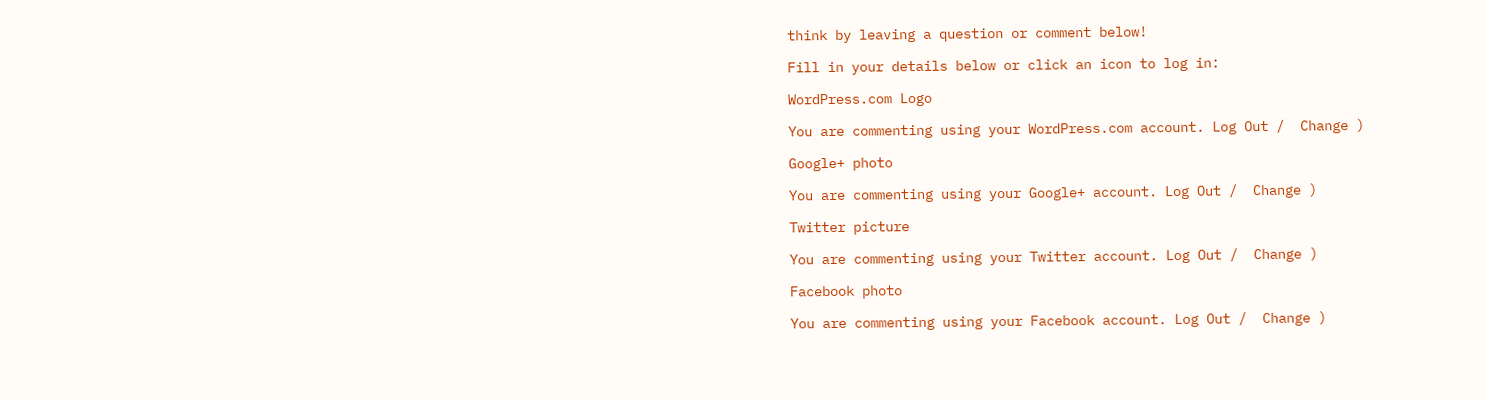think by leaving a question or comment below!

Fill in your details below or click an icon to log in:

WordPress.com Logo

You are commenting using your WordPress.com account. Log Out /  Change )

Google+ photo

You are commenting using your Google+ account. Log Out /  Change )

Twitter picture

You are commenting using your Twitter account. Log Out /  Change )

Facebook photo

You are commenting using your Facebook account. Log Out /  Change )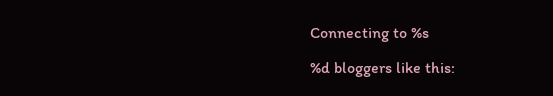Connecting to %s

%d bloggers like this: